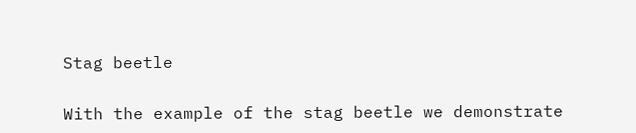Stag beetle

With the example of the stag beetle we demonstrate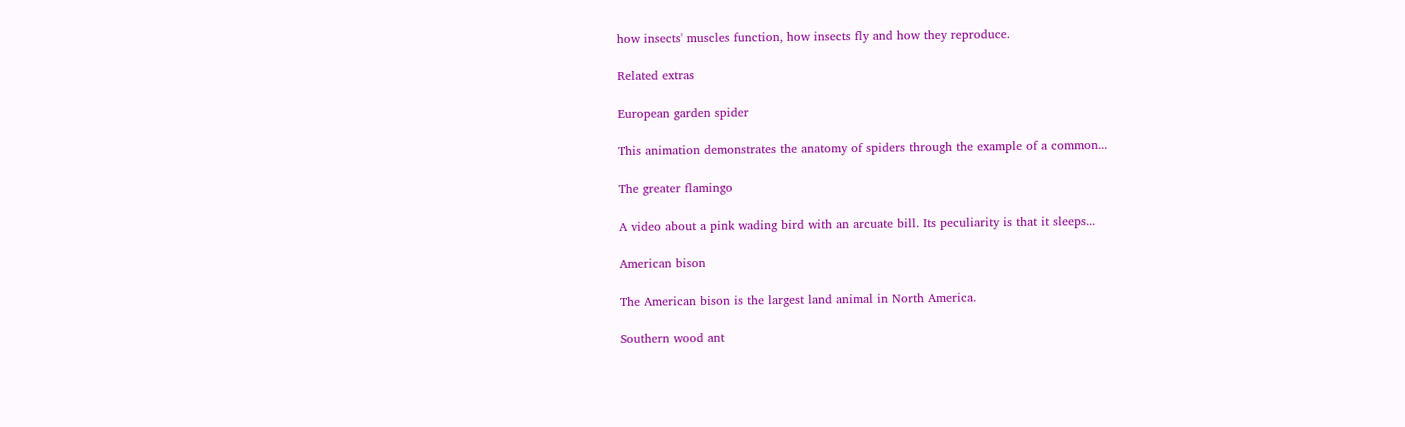how insects' muscles function, how insects fly and how they reproduce.

Related extras

European garden spider

This animation demonstrates the anatomy of spiders through the example of a common...

The greater flamingo

A video about a pink wading bird with an arcuate bill. Its peculiarity is that it sleeps...

American bison

The American bison is the largest land animal in North America.

Southern wood ant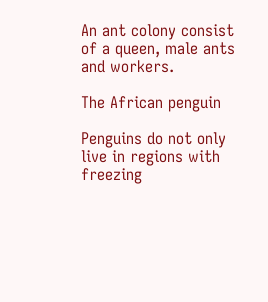An ant colony consist of a queen, male ants and workers.

The African penguin

Penguins do not only live in regions with freezing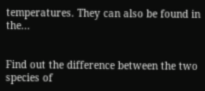temperatures. They can also be found in the...


Find out the difference between the two species of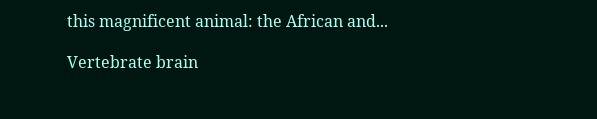this magnificent animal: the African and...

Vertebrate brain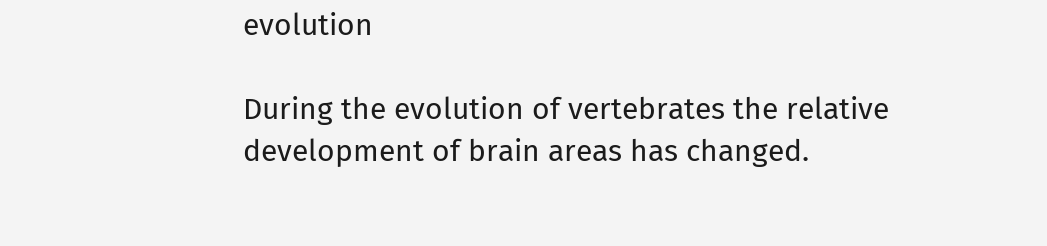evolution

During the evolution of vertebrates the relative development of brain areas has changed.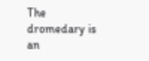The dromedary is an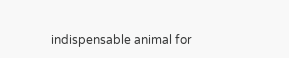indispensable animal for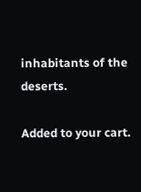inhabitants of the deserts.

Added to your cart.